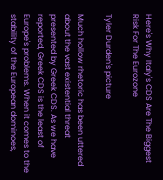Here's Why Italy's CDS Are The Biggest Risk For The Eurozone

Tyler Durden's picture

Much hollow rhetoric has been uttered about the vast existential threat presented by Greek CDS. As we have reported, Greek CDS is the least of Europe's problems. When it comes to the stability of the European dominoes,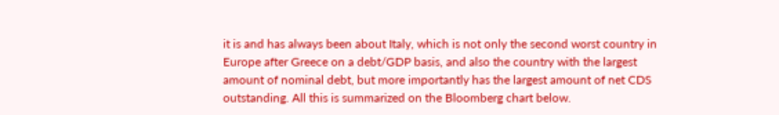it is and has always been about Italy, which is not only the second worst country in Europe after Greece on a debt/GDP basis, and also the country with the largest amount of nominal debt, but more importantly has the largest amount of net CDS outstanding. All this is summarized on the Bloomberg chart below.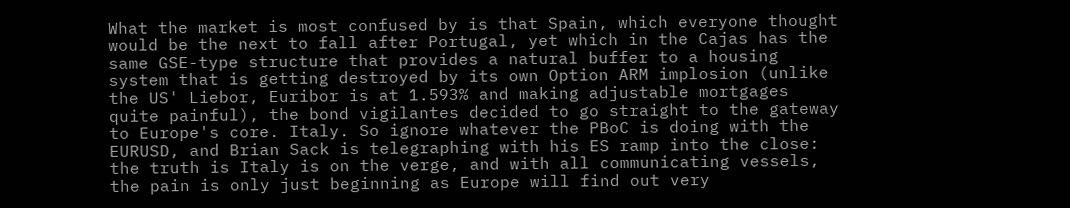What the market is most confused by is that Spain, which everyone thought would be the next to fall after Portugal, yet which in the Cajas has the same GSE-type structure that provides a natural buffer to a housing system that is getting destroyed by its own Option ARM implosion (unlike the US' Liebor, Euribor is at 1.593% and making adjustable mortgages quite painful), the bond vigilantes decided to go straight to the gateway to Europe's core. Italy. So ignore whatever the PBoC is doing with the EURUSD, and Brian Sack is telegraphing with his ES ramp into the close: the truth is Italy is on the verge, and with all communicating vessels, the pain is only just beginning as Europe will find out very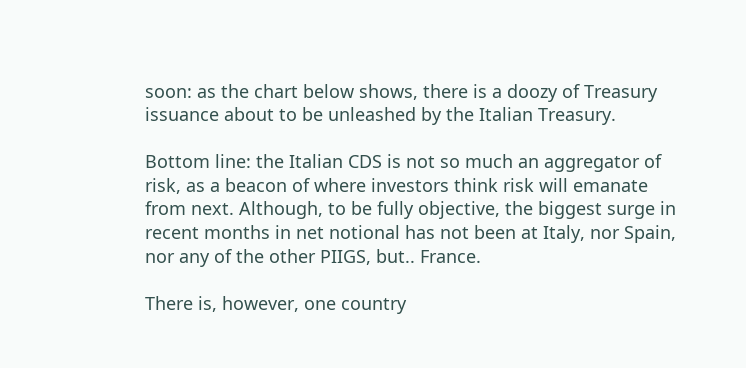soon: as the chart below shows, there is a doozy of Treasury issuance about to be unleashed by the Italian Treasury.

Bottom line: the Italian CDS is not so much an aggregator of risk, as a beacon of where investors think risk will emanate from next. Although, to be fully objective, the biggest surge in recent months in net notional has not been at Italy, nor Spain, nor any of the other PIIGS, but.. France.

There is, however, one country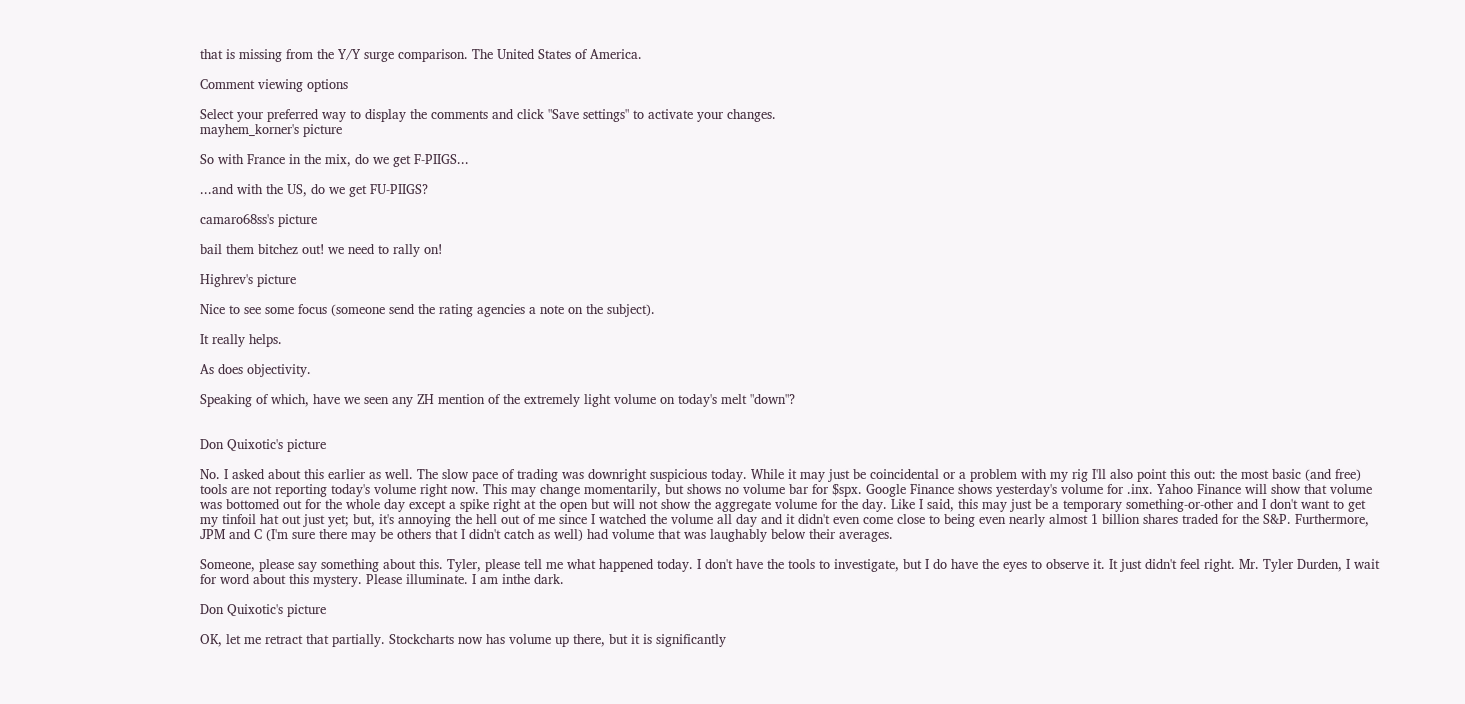that is missing from the Y/Y surge comparison. The United States of America.

Comment viewing options

Select your preferred way to display the comments and click "Save settings" to activate your changes.
mayhem_korner's picture

So with France in the mix, do we get F-PIIGS...

...and with the US, do we get FU-PIIGS?

camaro68ss's picture

bail them bitchez out! we need to rally on!

Highrev's picture

Nice to see some focus (someone send the rating agencies a note on the subject).

It really helps.

As does objectivity.

Speaking of which, have we seen any ZH mention of the extremely light volume on today's melt "down"?


Don Quixotic's picture

No. I asked about this earlier as well. The slow pace of trading was downright suspicious today. While it may just be coincidental or a problem with my rig I'll also point this out: the most basic (and free) tools are not reporting today's volume right now. This may change momentarily, but shows no volume bar for $spx. Google Finance shows yesterday's volume for .inx. Yahoo Finance will show that volume was bottomed out for the whole day except a spike right at the open but will not show the aggregate volume for the day. Like I said, this may just be a temporary something-or-other and I don't want to get my tinfoil hat out just yet; but, it's annoying the hell out of me since I watched the volume all day and it didn't even come close to being even nearly almost 1 billion shares traded for the S&P. Furthermore, JPM and C (I'm sure there may be others that I didn't catch as well) had volume that was laughably below their averages.

Someone, please say something about this. Tyler, please tell me what happened today. I don't have the tools to investigate, but I do have the eyes to observe it. It just didn't feel right. Mr. Tyler Durden, I wait for word about this mystery. Please illuminate. I am inthe dark.

Don Quixotic's picture

OK, let me retract that partially. Stockcharts now has volume up there, but it is significantly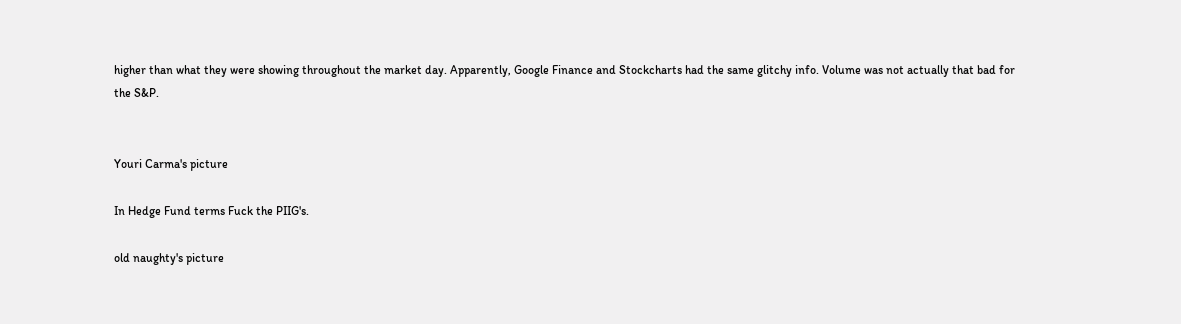higher than what they were showing throughout the market day. Apparently, Google Finance and Stockcharts had the same glitchy info. Volume was not actually that bad for the S&P.


Youri Carma's picture

In Hedge Fund terms Fuck the PIIG's.

old naughty's picture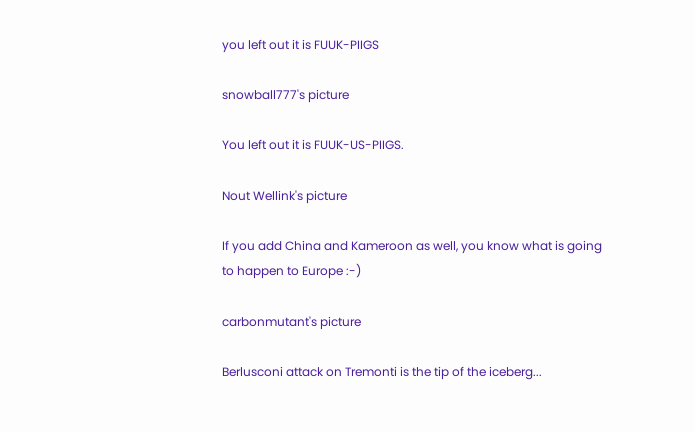you left out it is FUUK-PIIGS

snowball777's picture

You left out it is FUUK-US-PIIGS.

Nout Wellink's picture

If you add China and Kameroon as well, you know what is going to happen to Europe :-)

carbonmutant's picture

Berlusconi attack on Tremonti is the tip of the iceberg...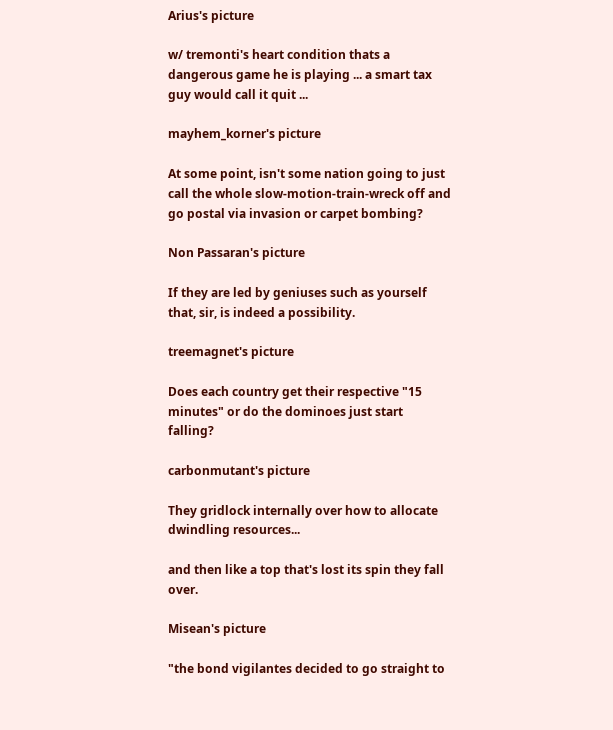Arius's picture

w/ tremonti's heart condition thats a dangerous game he is playing ... a smart tax guy would call it quit ...

mayhem_korner's picture

At some point, isn't some nation going to just call the whole slow-motion-train-wreck off and go postal via invasion or carpet bombing?

Non Passaran's picture

If they are led by geniuses such as yourself that, sir, is indeed a possibility.

treemagnet's picture

Does each country get their respective "15 minutes" or do the dominoes just start falling?

carbonmutant's picture

They gridlock internally over how to allocate dwindling resources...

and then like a top that's lost its spin they fall over.

Misean's picture

"the bond vigilantes decided to go straight to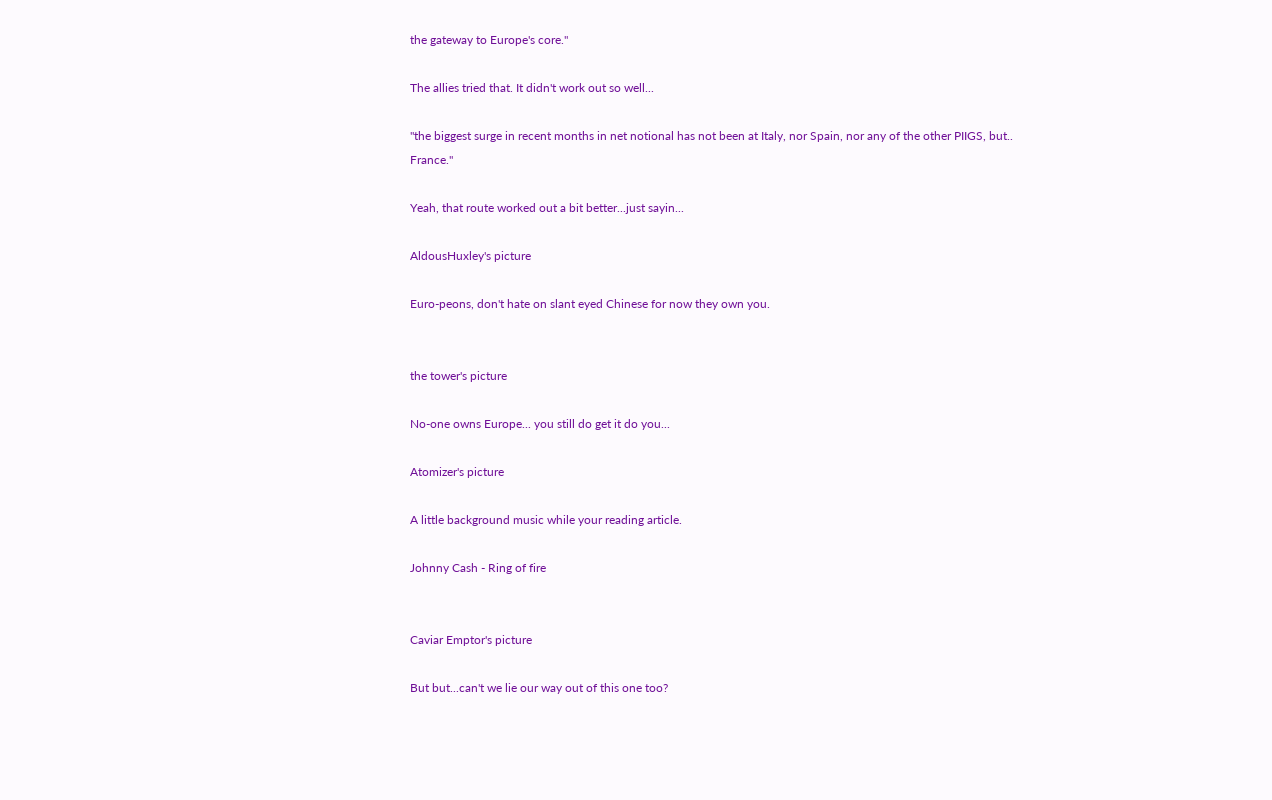the gateway to Europe's core."

The allies tried that. It didn't work out so well...

"the biggest surge in recent months in net notional has not been at Italy, nor Spain, nor any of the other PIIGS, but.. France."

Yeah, that route worked out a bit better...just sayin...

AldousHuxley's picture

Euro-peons, don't hate on slant eyed Chinese for now they own you.


the tower's picture

No-one owns Europe... you still do get it do you...

Atomizer's picture

A little background music while your reading article.

Johnny Cash - Ring of fire


Caviar Emptor's picture

But but...can't we lie our way out of this one too?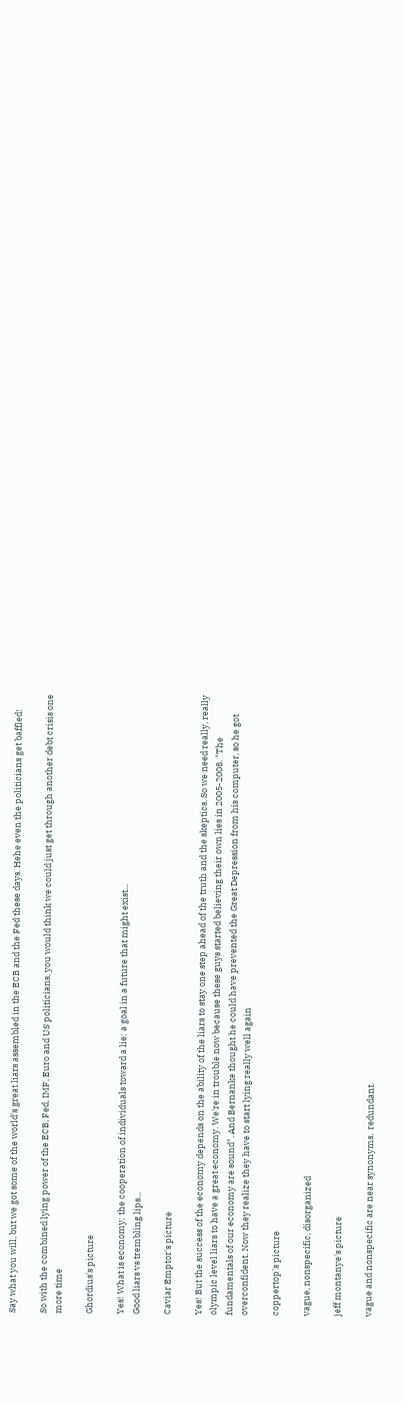Say what you will, but we got some of the world's great liars assembled in the ECB and the Fed these days. Hehe even the politicians get baffled!

So with the combined lying power of the ECB, Fed, IMF, Euro and US politicians, you would think we could just get through another debt crisis one more time

Ghordius's picture

Yes! What is economy: the cooperation of individuals toward a lie: a goal in a future that might exist...
Good liars vs trembling lips...

Caviar Emptor's picture

Yes! But the success of the economy depends on the ability of the liars to stay one step ahead of the truth and the skeptics. So we need really, really olympic level liars to have a great economy. We're in trouble now because these guys started believing their own lies in 2005-2008. "The fundamentals of our economy are sound". And Bernanke thought he could have prevented the Great Depression from his computer, so he got overconfident. Now they realize they have to start lying really well again

coppertop's picture

vague, nonspecific, disorganized

jeff montanye's picture

vague and nonspecific are near synonyms.  redundant.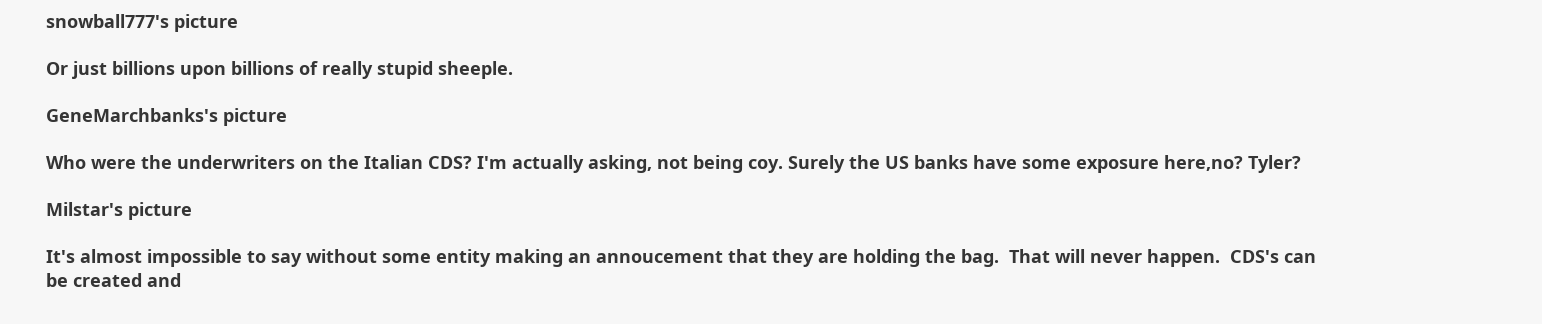snowball777's picture

Or just billions upon billions of really stupid sheeple.

GeneMarchbanks's picture

Who were the underwriters on the Italian CDS? I'm actually asking, not being coy. Surely the US banks have some exposure here,no? Tyler?

Milstar's picture

It's almost impossible to say without some entity making an annoucement that they are holding the bag.  That will never happen.  CDS's can be created and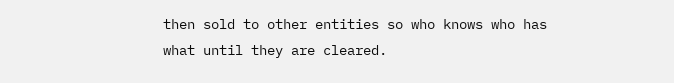then sold to other entities so who knows who has what until they are cleared.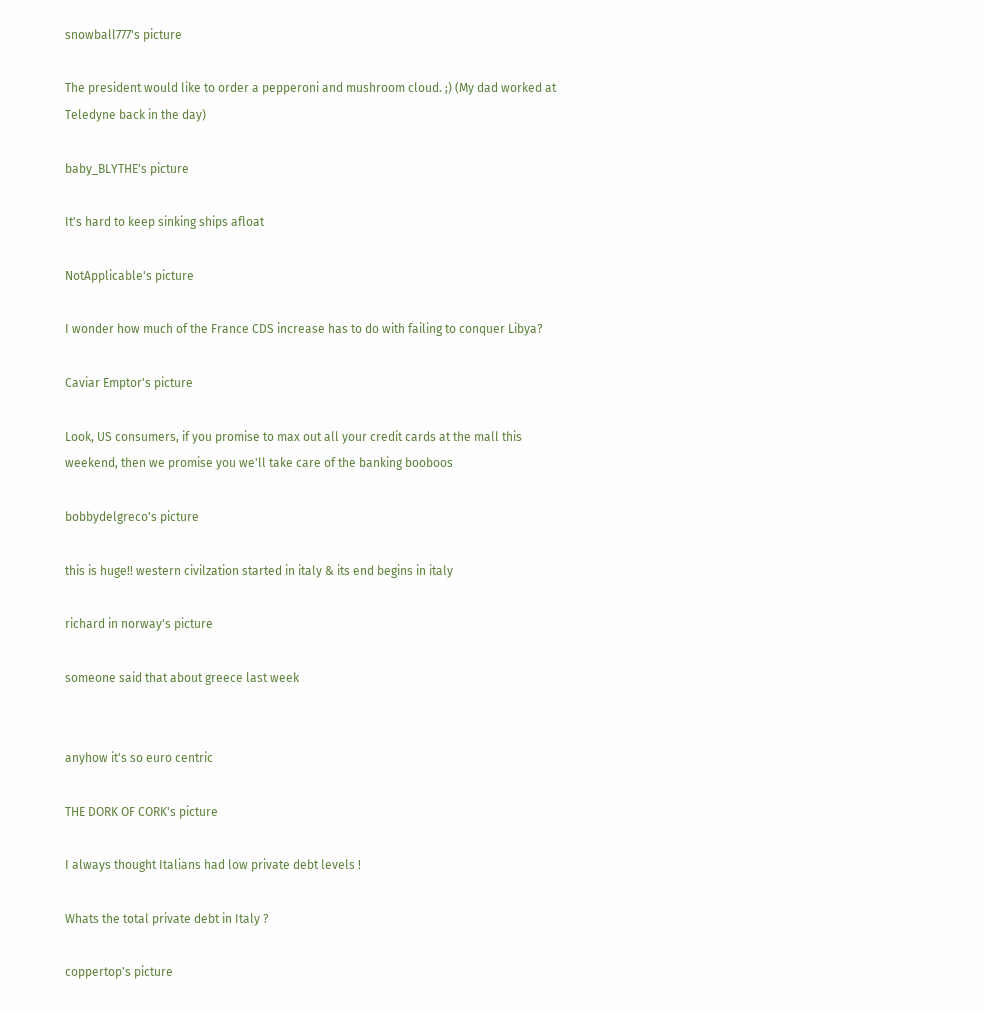snowball777's picture

The president would like to order a pepperoni and mushroom cloud. ;) (My dad worked at Teledyne back in the day)

baby_BLYTHE's picture

It's hard to keep sinking ships afloat

NotApplicable's picture

I wonder how much of the France CDS increase has to do with failing to conquer Libya?

Caviar Emptor's picture

Look, US consumers, if you promise to max out all your credit cards at the mall this weekend, then we promise you we'll take care of the banking booboos

bobbydelgreco's picture

this is huge!! western civilzation started in italy & its end begins in italy

richard in norway's picture

someone said that about greece last week


anyhow it's so euro centric

THE DORK OF CORK's picture

I always thought Italians had low private debt levels !

Whats the total private debt in Italy ?

coppertop's picture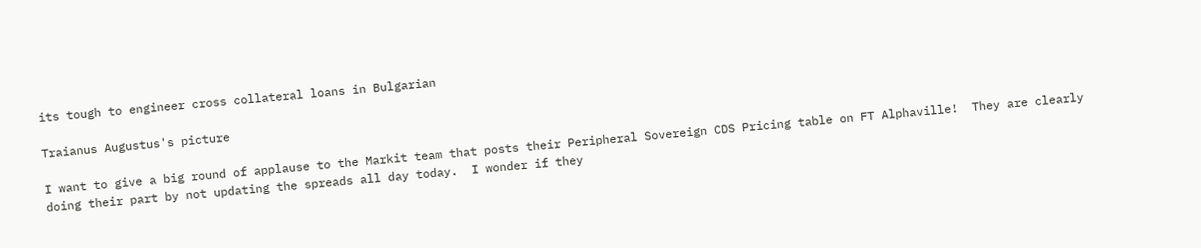its tough to engineer cross collateral loans in Bulgarian

Traianus Augustus's picture

I want to give a big round of applause to the Markit team that posts their Peripheral Sovereign CDS Pricing table on FT Alphaville!  They are clearly doing their part by not updating the spreads all day today.  I wonder if they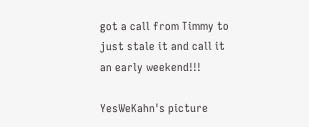got a call from Timmy to just stale it and call it an early weekend!!!

YesWeKahn's picture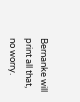Bernanke will print all that, no worry.